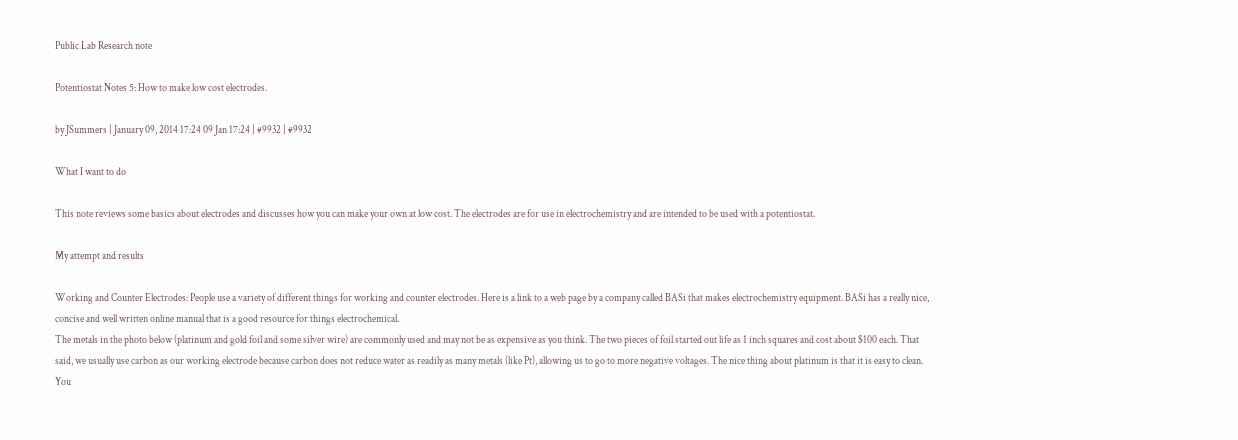Public Lab Research note

Potentiostat Notes 5: How to make low cost electrodes.

by JSummers | January 09, 2014 17:24 09 Jan 17:24 | #9932 | #9932

What I want to do

This note reviews some basics about electrodes and discusses how you can make your own at low cost. The electrodes are for use in electrochemistry and are intended to be used with a potentiostat.

My attempt and results

Working and Counter Electrodes: People use a variety of different things for working and counter electrodes. Here is a link to a web page by a company called BASi that makes electrochemistry equipment. BASi has a really nice, concise and well written online manual that is a good resource for things electrochemical.
The metals in the photo below (platinum and gold foil and some silver wire) are commonly used and may not be as expensive as you think. The two pieces of foil started out life as 1 inch squares and cost about $100 each. That said, we usually use carbon as our working electrode because carbon does not reduce water as readily as many metals (like Pt), allowing us to go to more negative voltages. The nice thing about platinum is that it is easy to clean. You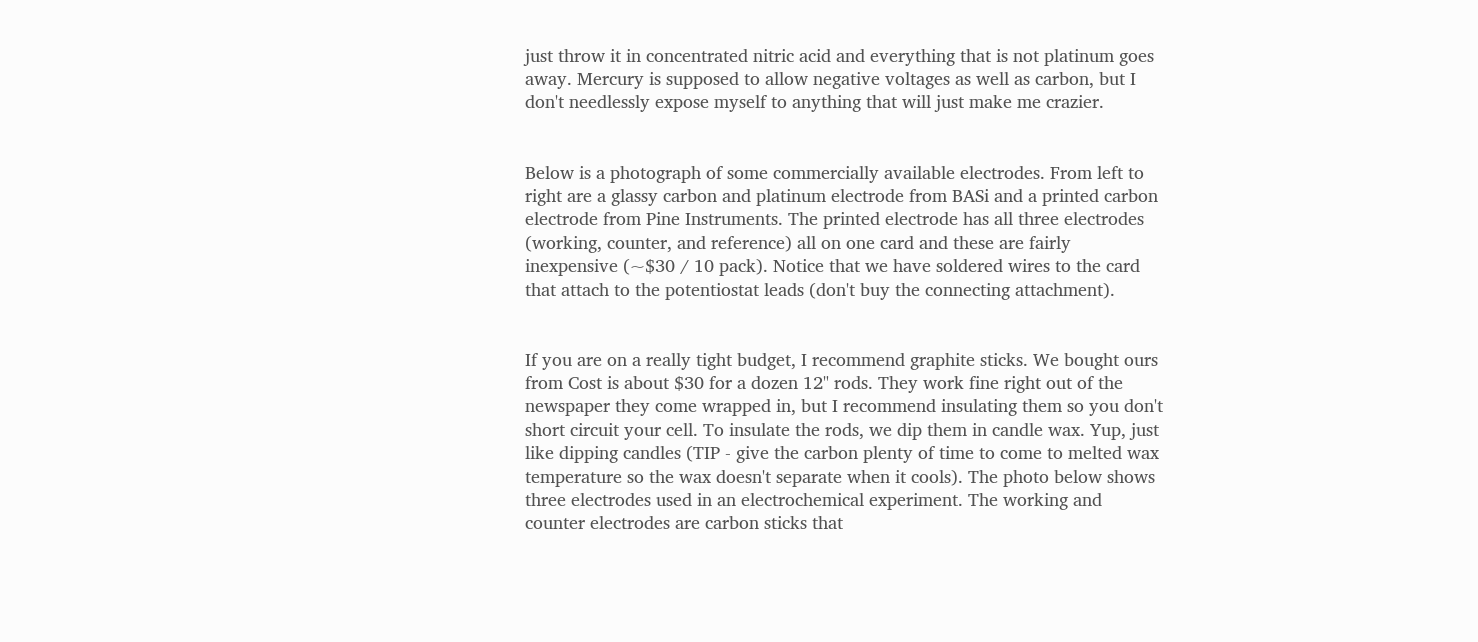just throw it in concentrated nitric acid and everything that is not platinum goes away. Mercury is supposed to allow negative voltages as well as carbon, but I don't needlessly expose myself to anything that will just make me crazier.


Below is a photograph of some commercially available electrodes. From left to right are a glassy carbon and platinum electrode from BASi and a printed carbon electrode from Pine Instruments. The printed electrode has all three electrodes (working, counter, and reference) all on one card and these are fairly inexpensive (~$30 / 10 pack). Notice that we have soldered wires to the card that attach to the potentiostat leads (don't buy the connecting attachment).


If you are on a really tight budget, I recommend graphite sticks. We bought ours from Cost is about $30 for a dozen 12" rods. They work fine right out of the newspaper they come wrapped in, but I recommend insulating them so you don't short circuit your cell. To insulate the rods, we dip them in candle wax. Yup, just like dipping candles (TIP - give the carbon plenty of time to come to melted wax temperature so the wax doesn't separate when it cools). The photo below shows three electrodes used in an electrochemical experiment. The working and counter electrodes are carbon sticks that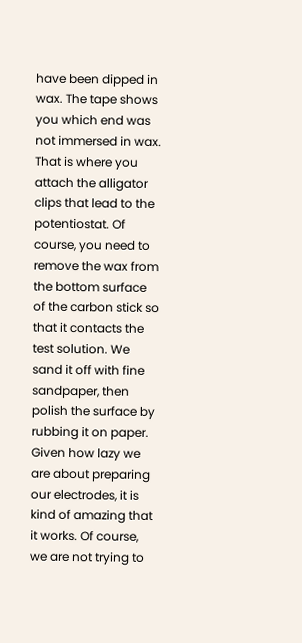have been dipped in wax. The tape shows you which end was not immersed in wax. That is where you attach the alligator clips that lead to the potentiostat. Of course, you need to remove the wax from the bottom surface of the carbon stick so that it contacts the test solution. We sand it off with fine sandpaper, then polish the surface by rubbing it on paper. Given how lazy we are about preparing our electrodes, it is kind of amazing that it works. Of course, we are not trying to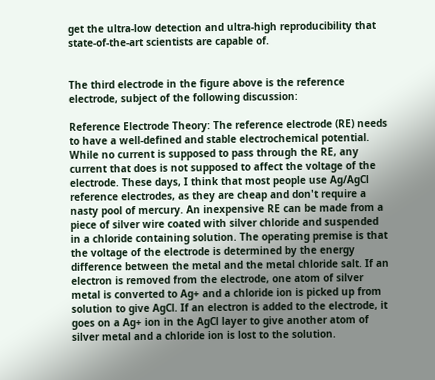get the ultra-low detection and ultra-high reproducibility that state-of-the-art scientists are capable of.


The third electrode in the figure above is the reference electrode, subject of the following discussion:

Reference Electrode Theory: The reference electrode (RE) needs to have a well-defined and stable electrochemical potential. While no current is supposed to pass through the RE, any current that does is not supposed to affect the voltage of the electrode. These days, I think that most people use Ag/AgCl reference electrodes, as they are cheap and don't require a nasty pool of mercury. An inexpensive RE can be made from a piece of silver wire coated with silver chloride and suspended in a chloride containing solution. The operating premise is that the voltage of the electrode is determined by the energy difference between the metal and the metal chloride salt. If an electron is removed from the electrode, one atom of silver metal is converted to Ag+ and a chloride ion is picked up from solution to give AgCl. If an electron is added to the electrode, it goes on a Ag+ ion in the AgCl layer to give another atom of silver metal and a chloride ion is lost to the solution.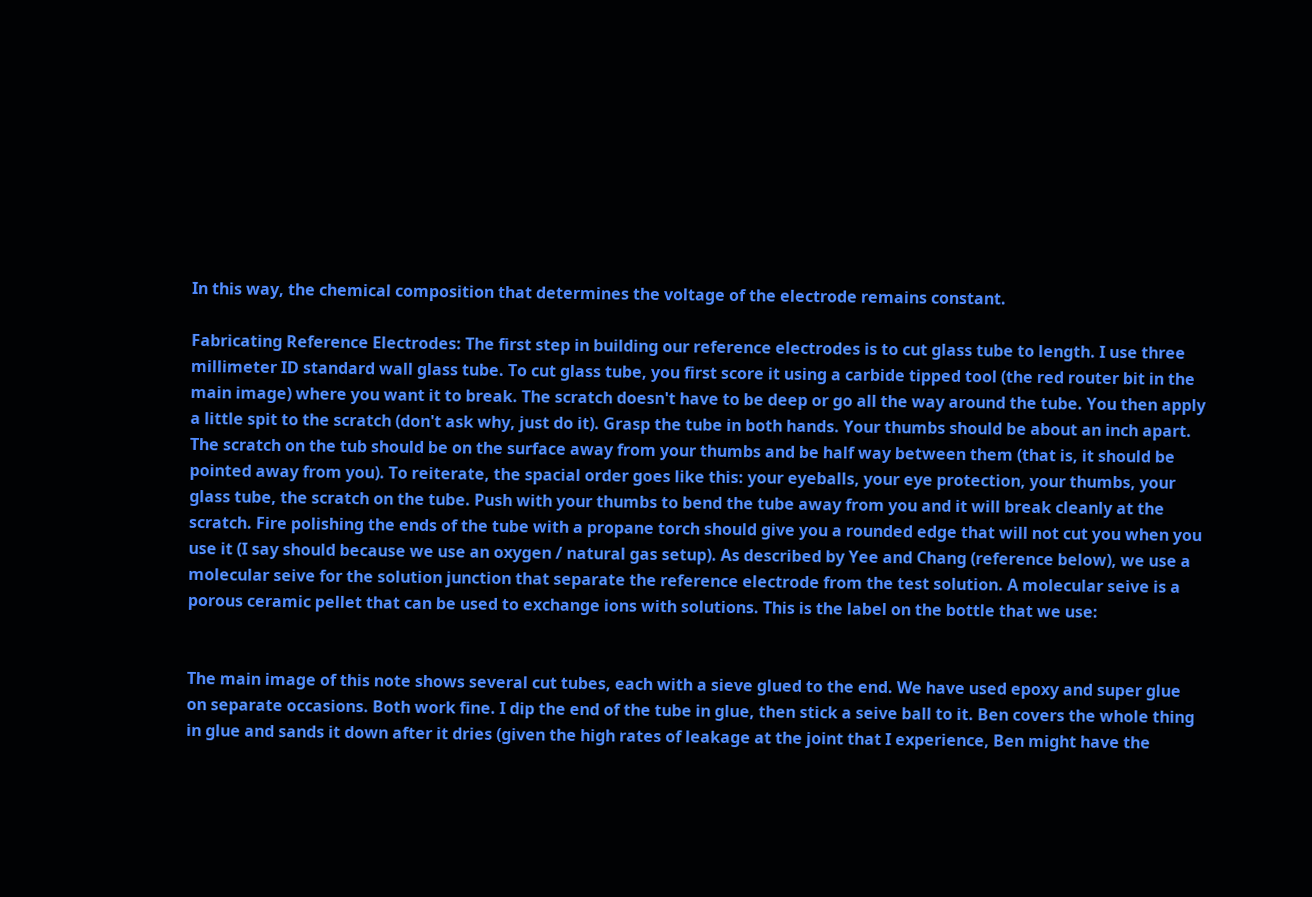In this way, the chemical composition that determines the voltage of the electrode remains constant.

Fabricating Reference Electrodes: The first step in building our reference electrodes is to cut glass tube to length. I use three millimeter ID standard wall glass tube. To cut glass tube, you first score it using a carbide tipped tool (the red router bit in the main image) where you want it to break. The scratch doesn't have to be deep or go all the way around the tube. You then apply a little spit to the scratch (don't ask why, just do it). Grasp the tube in both hands. Your thumbs should be about an inch apart. The scratch on the tub should be on the surface away from your thumbs and be half way between them (that is, it should be pointed away from you). To reiterate, the spacial order goes like this: your eyeballs, your eye protection, your thumbs, your glass tube, the scratch on the tube. Push with your thumbs to bend the tube away from you and it will break cleanly at the scratch. Fire polishing the ends of the tube with a propane torch should give you a rounded edge that will not cut you when you use it (I say should because we use an oxygen / natural gas setup). As described by Yee and Chang (reference below), we use a molecular seive for the solution junction that separate the reference electrode from the test solution. A molecular seive is a porous ceramic pellet that can be used to exchange ions with solutions. This is the label on the bottle that we use:


The main image of this note shows several cut tubes, each with a sieve glued to the end. We have used epoxy and super glue on separate occasions. Both work fine. I dip the end of the tube in glue, then stick a seive ball to it. Ben covers the whole thing in glue and sands it down after it dries (given the high rates of leakage at the joint that I experience, Ben might have the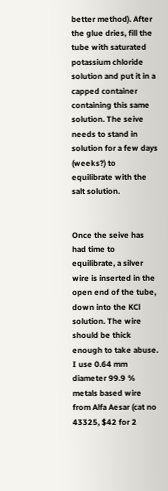better method). After the glue dries, fill the tube with saturated potassium chloride solution and put it in a capped container containing this same solution. The seive needs to stand in solution for a few days (weeks?) to equilibrate with the salt solution.


Once the seive has had time to equilibrate, a silver wire is inserted in the open end of the tube, down into the KCl solution. The wire should be thick enough to take abuse. I use 0.64 mm diameter 99.9 % metals based wire from Alfa Aesar (cat no 43325, $42 for 2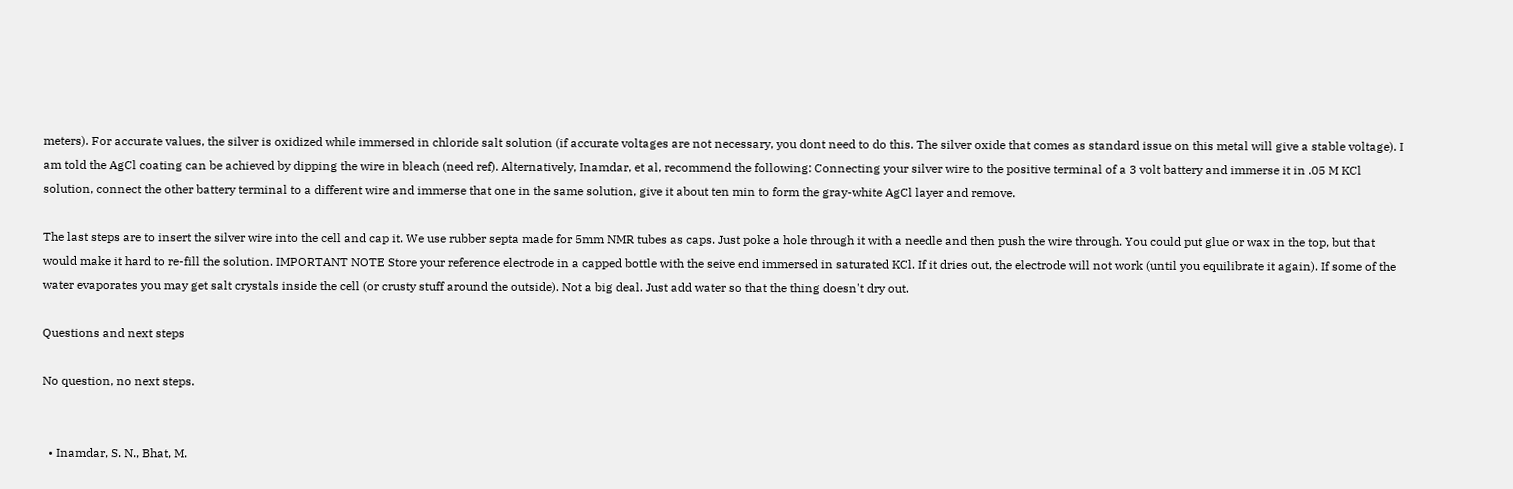meters). For accurate values, the silver is oxidized while immersed in chloride salt solution (if accurate voltages are not necessary, you dont need to do this. The silver oxide that comes as standard issue on this metal will give a stable voltage). I am told the AgCl coating can be achieved by dipping the wire in bleach (need ref). Alternatively, Inamdar, et al, recommend the following: Connecting your silver wire to the positive terminal of a 3 volt battery and immerse it in .05 M KCl solution, connect the other battery terminal to a different wire and immerse that one in the same solution, give it about ten min to form the gray-white AgCl layer and remove.

The last steps are to insert the silver wire into the cell and cap it. We use rubber septa made for 5mm NMR tubes as caps. Just poke a hole through it with a needle and then push the wire through. You could put glue or wax in the top, but that would make it hard to re-fill the solution. IMPORTANT NOTE Store your reference electrode in a capped bottle with the seive end immersed in saturated KCl. If it dries out, the electrode will not work (until you equilibrate it again). If some of the water evaporates you may get salt crystals inside the cell (or crusty stuff around the outside). Not a big deal. Just add water so that the thing doesn't dry out.

Questions and next steps

No question, no next steps.


  • Inamdar, S. N., Bhat, M.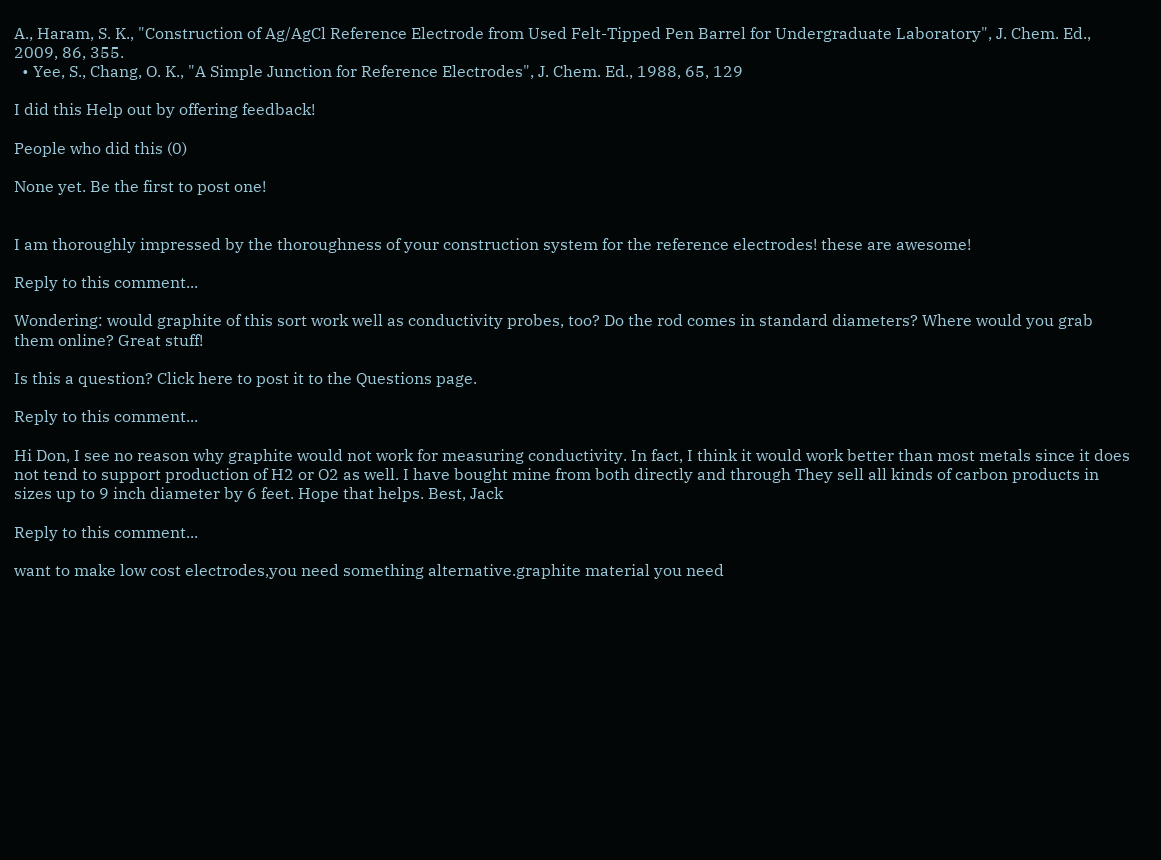A., Haram, S. K., "Construction of Ag/AgCl Reference Electrode from Used Felt-Tipped Pen Barrel for Undergraduate Laboratory", J. Chem. Ed., 2009, 86, 355.
  • Yee, S., Chang, O. K., "A Simple Junction for Reference Electrodes", J. Chem. Ed., 1988, 65, 129

I did this Help out by offering feedback!

People who did this (0)

None yet. Be the first to post one!


I am thoroughly impressed by the thoroughness of your construction system for the reference electrodes! these are awesome!

Reply to this comment...

Wondering: would graphite of this sort work well as conductivity probes, too? Do the rod comes in standard diameters? Where would you grab them online? Great stuff!

Is this a question? Click here to post it to the Questions page.

Reply to this comment...

Hi Don, I see no reason why graphite would not work for measuring conductivity. In fact, I think it would work better than most metals since it does not tend to support production of H2 or O2 as well. I have bought mine from both directly and through They sell all kinds of carbon products in sizes up to 9 inch diameter by 6 feet. Hope that helps. Best, Jack

Reply to this comment...

want to make low cost electrodes,you need something alternative.graphite material you need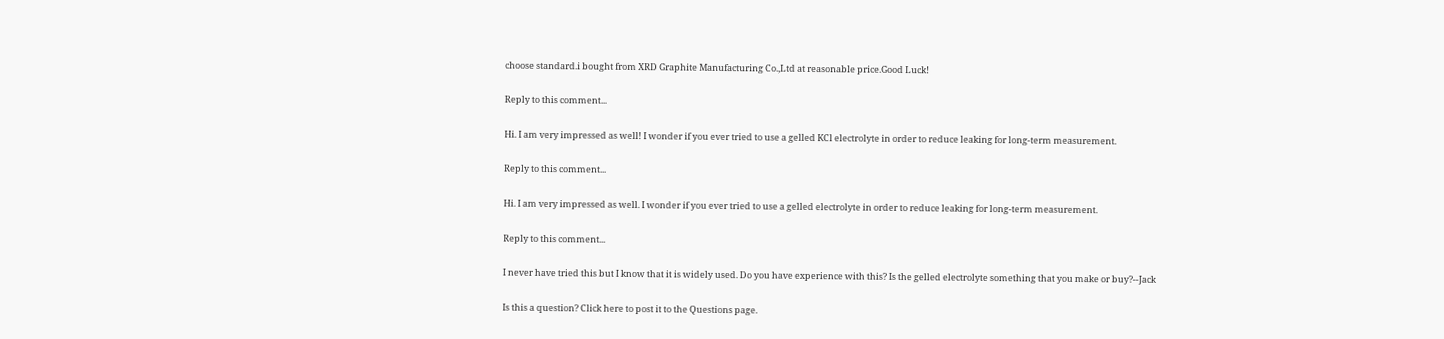choose standard.i bought from XRD Graphite Manufacturing Co.,Ltd at reasonable price.Good Luck!

Reply to this comment...

Hi. I am very impressed as well! I wonder if you ever tried to use a gelled KCl electrolyte in order to reduce leaking for long-term measurement.

Reply to this comment...

Hi. I am very impressed as well. I wonder if you ever tried to use a gelled electrolyte in order to reduce leaking for long-term measurement.

Reply to this comment...

I never have tried this but I know that it is widely used. Do you have experience with this? Is the gelled electrolyte something that you make or buy?--Jack

Is this a question? Click here to post it to the Questions page.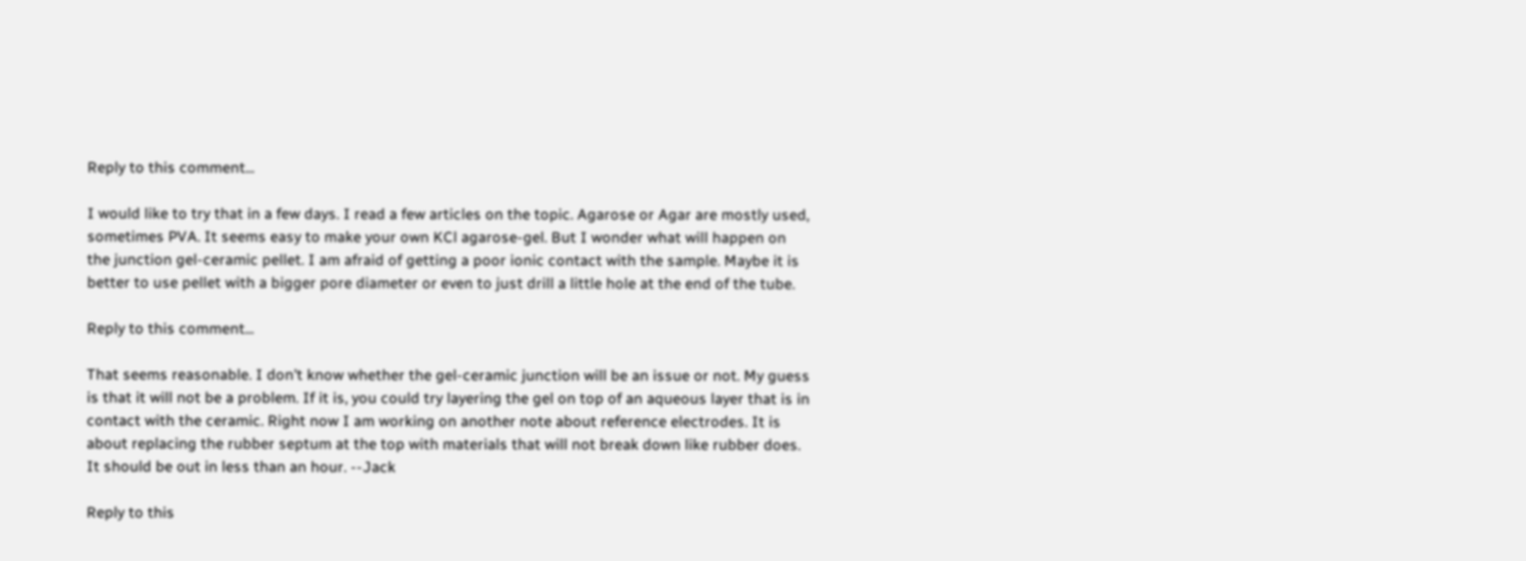Reply to this comment...

I would like to try that in a few days. I read a few articles on the topic. Agarose or Agar are mostly used, sometimes PVA. It seems easy to make your own KCl agarose-gel. But I wonder what will happen on the junction gel-ceramic pellet. I am afraid of getting a poor ionic contact with the sample. Maybe it is better to use pellet with a bigger pore diameter or even to just drill a little hole at the end of the tube.

Reply to this comment...

That seems reasonable. I don't know whether the gel-ceramic junction will be an issue or not. My guess is that it will not be a problem. If it is, you could try layering the gel on top of an aqueous layer that is in contact with the ceramic. Right now I am working on another note about reference electrodes. It is about replacing the rubber septum at the top with materials that will not break down like rubber does. It should be out in less than an hour. --Jack

Reply to this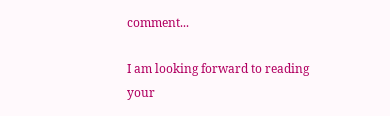comment...

I am looking forward to reading your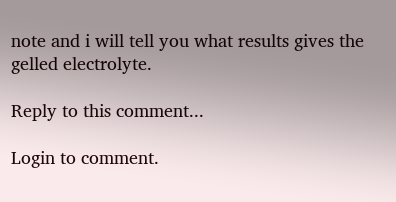note and i will tell you what results gives the gelled electrolyte.

Reply to this comment...

Login to comment.